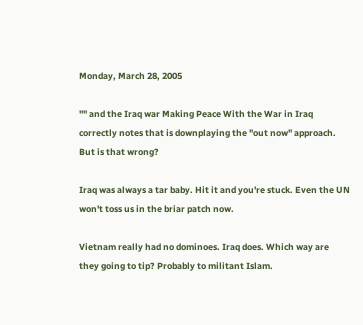Monday, March 28, 2005

"" and the Iraq war Making Peace With the War in Iraq correctly notes that is downplaying the "out now" approach. But is that wrong?

Iraq was always a tar baby. Hit it and you're stuck. Even the UN won't toss us in the briar patch now.

Vietnam really had no dominoes. Iraq does. Which way are they going to tip? Probably to militant Islam.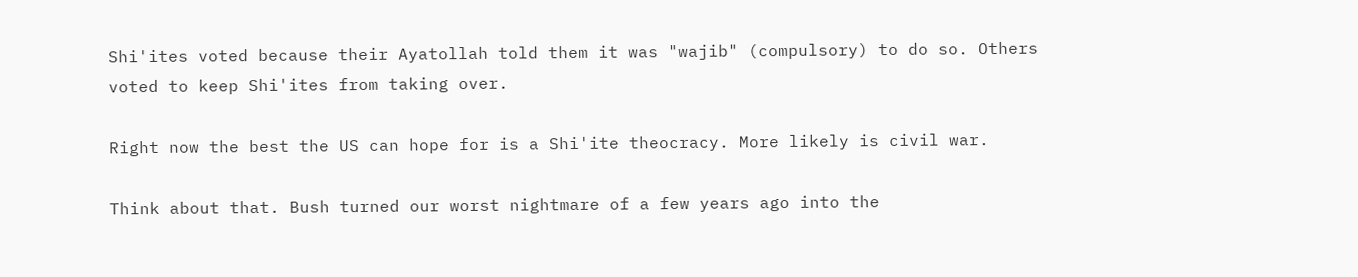Shi'ites voted because their Ayatollah told them it was "wajib" (compulsory) to do so. Others voted to keep Shi'ites from taking over.

Right now the best the US can hope for is a Shi'ite theocracy. More likely is civil war.

Think about that. Bush turned our worst nightmare of a few years ago into the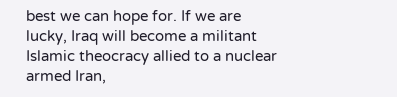best we can hope for. If we are lucky, Iraq will become a militant Islamic theocracy allied to a nuclear armed Iran,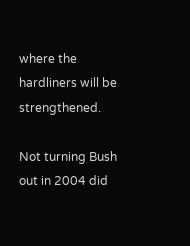where the hardliners will be strengthened.

Not turning Bush out in 2004 did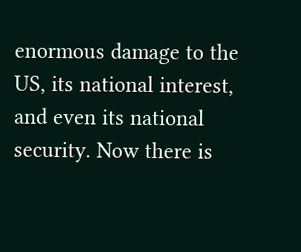enormous damage to the US, its national interest, and even its national security. Now there is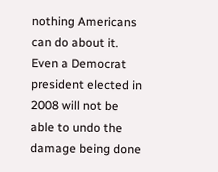nothing Americans can do about it. Even a Democrat president elected in 2008 will not be able to undo the damage being done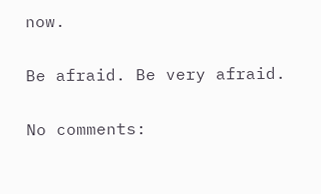now.

Be afraid. Be very afraid.

No comments: